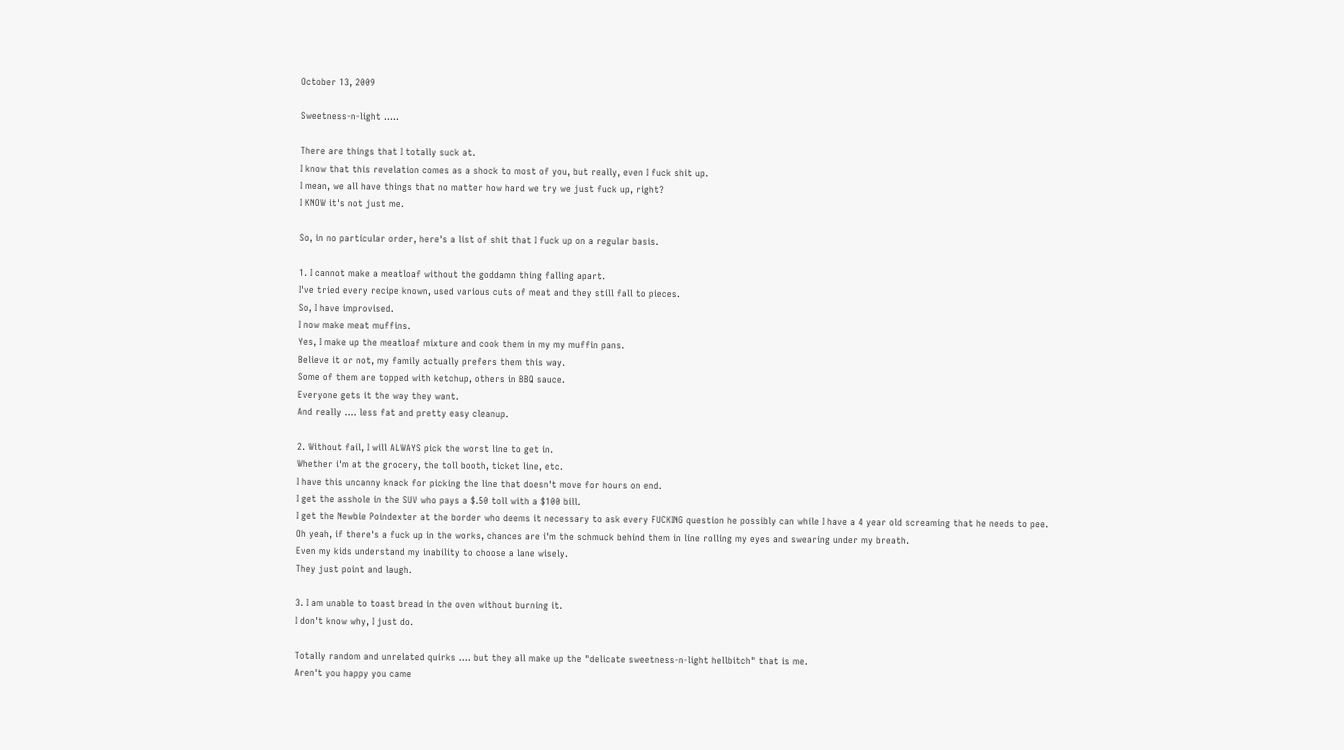October 13, 2009

Sweetness-n-light .....

There are things that I totally suck at.
I know that this revelation comes as a shock to most of you, but really, even I fuck shit up.
I mean, we all have things that no matter how hard we try we just fuck up, right?
I KNOW it's not just me.

So, in no particular order, here's a list of shit that I fuck up on a regular basis.

1. I cannot make a meatloaf without the goddamn thing falling apart.
I've tried every recipe known, used various cuts of meat and they still fall to pieces.
So, I have improvised.
I now make meat muffins.
Yes, I make up the meatloaf mixture and cook them in my my muffin pans.
Believe it or not, my family actually prefers them this way.
Some of them are topped with ketchup, others in BBQ sauce.
Everyone gets it the way they want.
And really .... less fat and pretty easy cleanup.

2. Without fail, I will ALWAYS pick the worst line to get in.
Whether i'm at the grocery, the toll booth, ticket line, etc.
I have this uncanny knack for picking the line that doesn't move for hours on end.
I get the asshole in the SUV who pays a $.50 toll with a $100 bill.
I get the Newbie Poindexter at the border who deems it necessary to ask every FUCKING question he possibly can while I have a 4 year old screaming that he needs to pee.
Oh yeah, if there's a fuck up in the works, chances are i'm the schmuck behind them in line rolling my eyes and swearing under my breath.
Even my kids understand my inability to choose a lane wisely.
They just point and laugh.

3. I am unable to toast bread in the oven without burning it.
I don't know why, I just do.

Totally random and unrelated quirks .... but they all make up the "delicate sweetness-n-light hellbitch" that is me.
Aren't you happy you came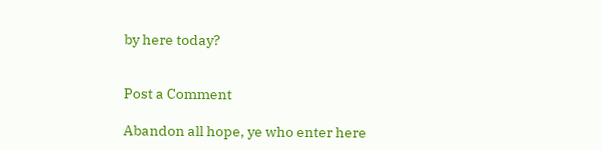by here today?


Post a Comment

Abandon all hope, ye who enter here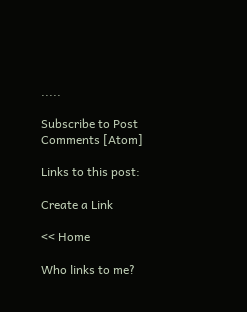.....

Subscribe to Post Comments [Atom]

Links to this post:

Create a Link

<< Home

Who links to me?